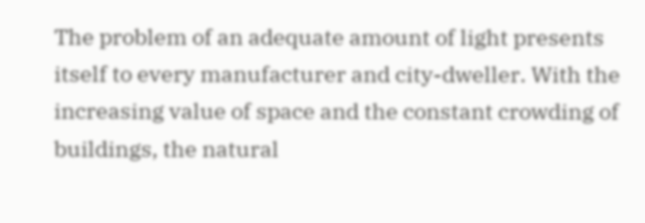The problem of an adequate amount of light presents itself to every manufacturer and city-dweller. With the increasing value of space and the constant crowding of buildings, the natural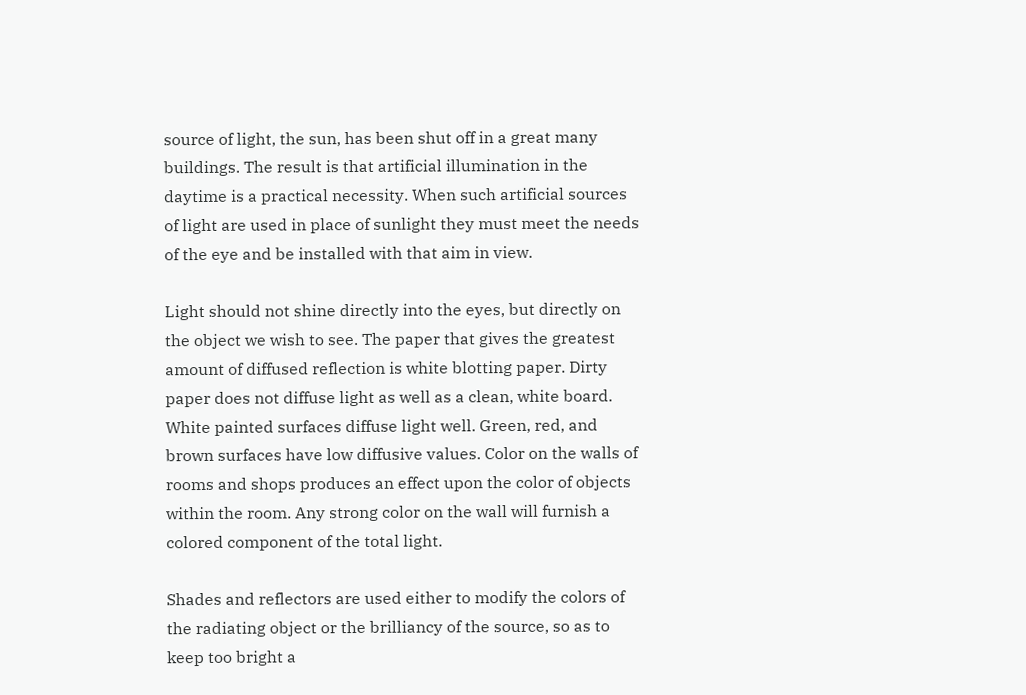source of light, the sun, has been shut off in a great many buildings. The result is that artificial illumination in the daytime is a practical necessity. When such artificial sources of light are used in place of sunlight they must meet the needs of the eye and be installed with that aim in view.

Light should not shine directly into the eyes, but directly on the object we wish to see. The paper that gives the greatest amount of diffused reflection is white blotting paper. Dirty paper does not diffuse light as well as a clean, white board. White painted surfaces diffuse light well. Green, red, and brown surfaces have low diffusive values. Color on the walls of rooms and shops produces an effect upon the color of objects within the room. Any strong color on the wall will furnish a colored component of the total light.

Shades and reflectors are used either to modify the colors of the radiating object or the brilliancy of the source, so as to keep too bright a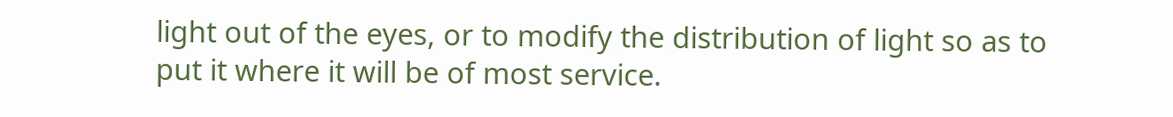light out of the eyes, or to modify the distribution of light so as to put it where it will be of most service.